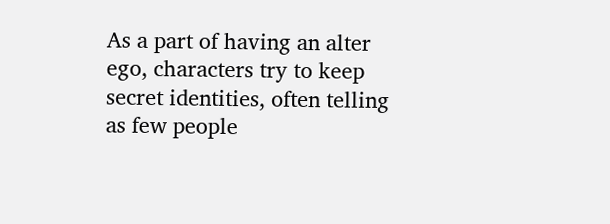As a part of having an alter ego, characters try to keep secret identities, often telling as few people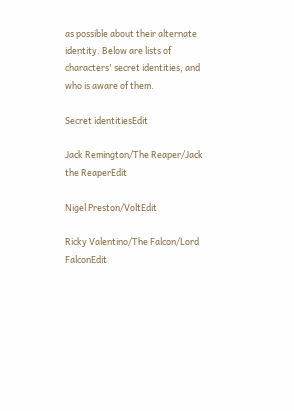as possible about their alternate identity. Below are lists of characters' secret identities, and who is aware of them.

Secret identitiesEdit

Jack Remington/The Reaper/Jack the ReaperEdit

Nigel Preston/VoltEdit

Ricky Valentino/The Falcon/Lord FalconEdit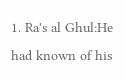1. Ra's al Ghul:He had known of his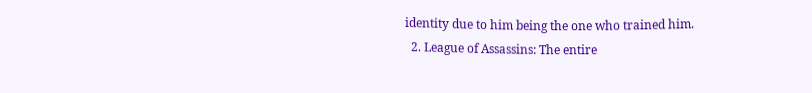identity due to him being the one who trained him.
  2. League of Assassins: The entire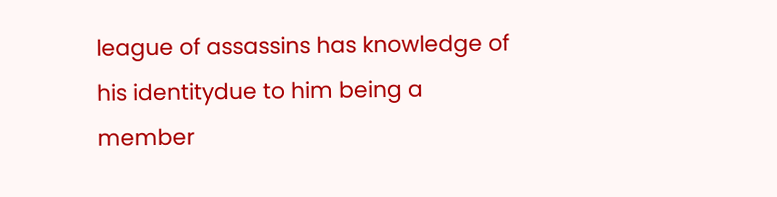league of assassins has knowledge of his identitydue to him being a member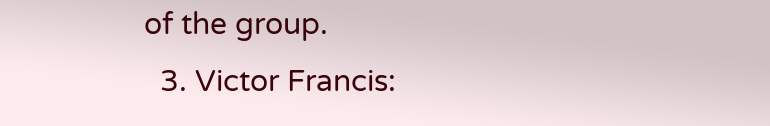of the group.
  3. Victor Francis: